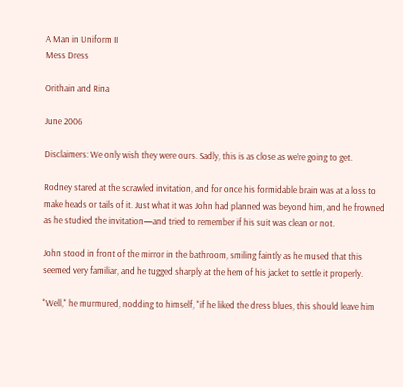A Man in Uniform II
Mess Dress

Orithain and Rina

June 2006

Disclaimers: We only wish they were ours. Sadly, this is as close as we’re going to get.

Rodney stared at the scrawled invitation, and for once his formidable brain was at a loss to make heads or tails of it. Just what it was John had planned was beyond him, and he frowned as he studied the invitation—and tried to remember if his suit was clean or not.

John stood in front of the mirror in the bathroom, smiling faintly as he mused that this seemed very familiar, and he tugged sharply at the hem of his jacket to settle it properly.

"Well," he murmured, nodding to himself, "if he liked the dress blues, this should leave him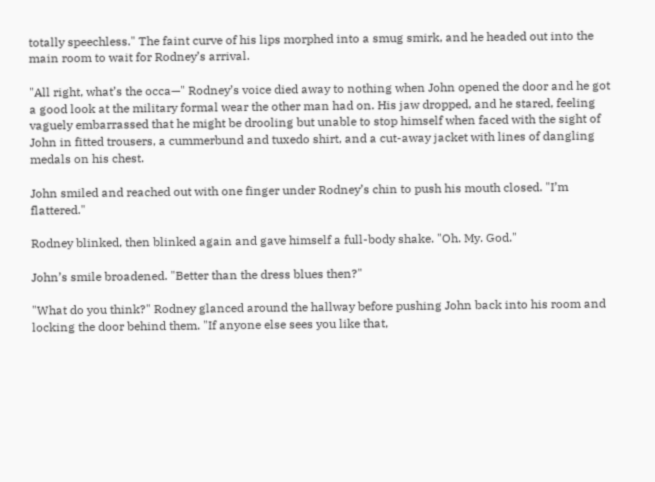totally speechless." The faint curve of his lips morphed into a smug smirk, and he headed out into the main room to wait for Rodney’s arrival.

"All right, what’s the occa—" Rodney’s voice died away to nothing when John opened the door and he got a good look at the military formal wear the other man had on. His jaw dropped, and he stared, feeling vaguely embarrassed that he might be drooling but unable to stop himself when faced with the sight of John in fitted trousers, a cummerbund and tuxedo shirt, and a cut-away jacket with lines of dangling medals on his chest.

John smiled and reached out with one finger under Rodney’s chin to push his mouth closed. "I’m flattered."

Rodney blinked, then blinked again and gave himself a full-body shake. "Oh. My. God."

John’s smile broadened. "Better than the dress blues then?"

"What do you think?" Rodney glanced around the hallway before pushing John back into his room and locking the door behind them. "If anyone else sees you like that,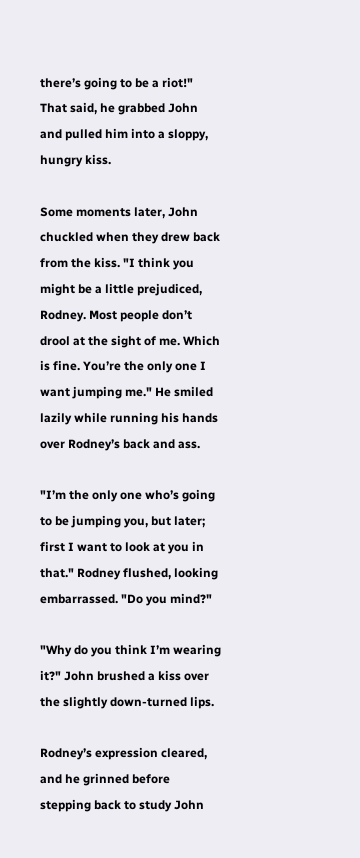there’s going to be a riot!" That said, he grabbed John and pulled him into a sloppy, hungry kiss.

Some moments later, John chuckled when they drew back from the kiss. "I think you might be a little prejudiced, Rodney. Most people don’t drool at the sight of me. Which is fine. You’re the only one I want jumping me." He smiled lazily while running his hands over Rodney’s back and ass.

"I’m the only one who’s going to be jumping you, but later; first I want to look at you in that." Rodney flushed, looking embarrassed. "Do you mind?"

"Why do you think I’m wearing it?" John brushed a kiss over the slightly down-turned lips.

Rodney’s expression cleared, and he grinned before stepping back to study John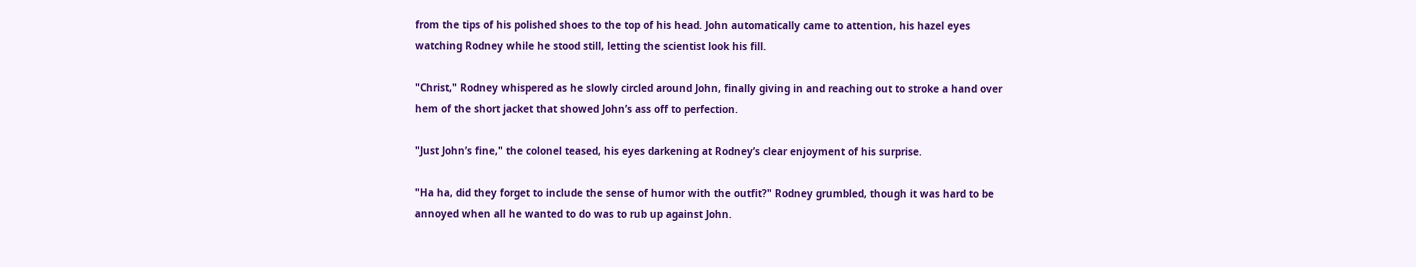from the tips of his polished shoes to the top of his head. John automatically came to attention, his hazel eyes watching Rodney while he stood still, letting the scientist look his fill.

"Christ," Rodney whispered as he slowly circled around John, finally giving in and reaching out to stroke a hand over hem of the short jacket that showed John’s ass off to perfection.

"Just John’s fine," the colonel teased, his eyes darkening at Rodney’s clear enjoyment of his surprise.

"Ha ha, did they forget to include the sense of humor with the outfit?" Rodney grumbled, though it was hard to be annoyed when all he wanted to do was to rub up against John.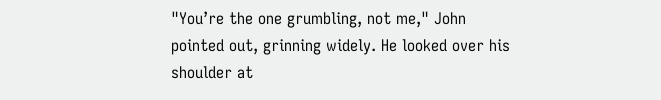"You’re the one grumbling, not me," John pointed out, grinning widely. He looked over his shoulder at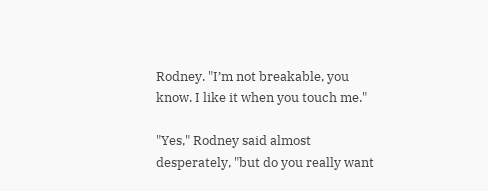Rodney. "I’m not breakable, you know. I like it when you touch me."

"Yes," Rodney said almost desperately, "but do you really want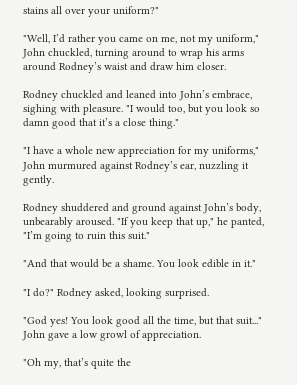stains all over your uniform?"

"Well, I’d rather you came on me, not my uniform," John chuckled, turning around to wrap his arms around Rodney’s waist and draw him closer.

Rodney chuckled and leaned into John’s embrace, sighing with pleasure. "I would too, but you look so damn good that it’s a close thing."

"I have a whole new appreciation for my uniforms," John murmured against Rodney’s ear, nuzzling it gently.

Rodney shuddered and ground against John’s body, unbearably aroused. "If you keep that up," he panted, "I’m going to ruin this suit."

"And that would be a shame. You look edible in it."

"I do?" Rodney asked, looking surprised.

"God yes! You look good all the time, but that suit..." John gave a low growl of appreciation.

"Oh my, that’s quite the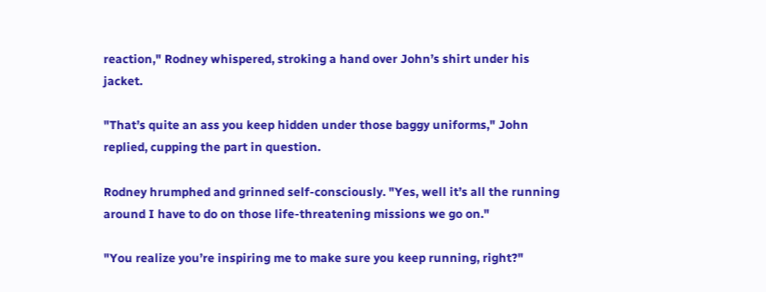reaction," Rodney whispered, stroking a hand over John’s shirt under his jacket.

"That’s quite an ass you keep hidden under those baggy uniforms," John replied, cupping the part in question.

Rodney hrumphed and grinned self-consciously. "Yes, well it’s all the running around I have to do on those life-threatening missions we go on."

"You realize you’re inspiring me to make sure you keep running, right?"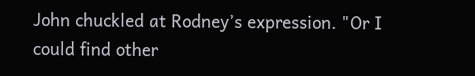John chuckled at Rodney’s expression. "Or I could find other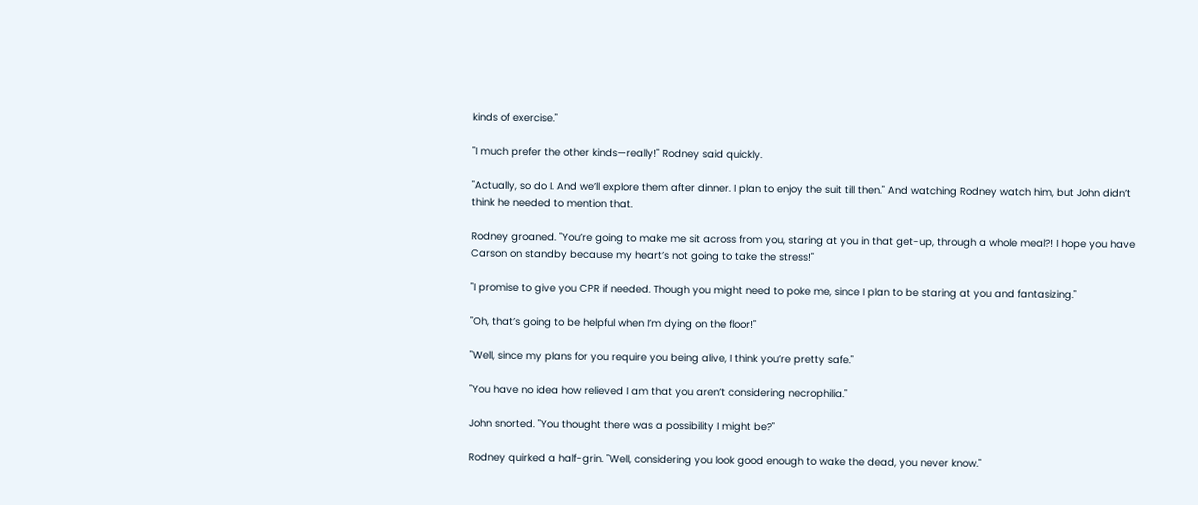kinds of exercise."

"I much prefer the other kinds—really!" Rodney said quickly.

"Actually, so do I. And we’ll explore them after dinner. I plan to enjoy the suit till then." And watching Rodney watch him, but John didn’t think he needed to mention that.

Rodney groaned. "You’re going to make me sit across from you, staring at you in that get-up, through a whole meal?! I hope you have Carson on standby because my heart’s not going to take the stress!"

"I promise to give you CPR if needed. Though you might need to poke me, since I plan to be staring at you and fantasizing."

"Oh, that’s going to be helpful when I’m dying on the floor!"

"Well, since my plans for you require you being alive, I think you’re pretty safe."

"You have no idea how relieved I am that you aren’t considering necrophilia."

John snorted. "You thought there was a possibility I might be?"

Rodney quirked a half-grin. "Well, considering you look good enough to wake the dead, you never know."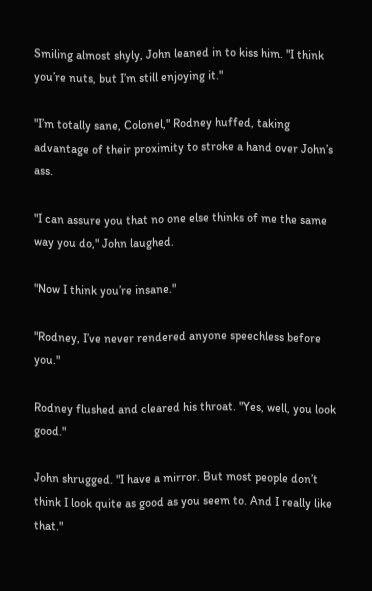Smiling almost shyly, John leaned in to kiss him. "I think you’re nuts, but I’m still enjoying it."

"I’m totally sane, Colonel," Rodney huffed, taking advantage of their proximity to stroke a hand over John’s ass.

"I can assure you that no one else thinks of me the same way you do," John laughed.

"Now I think you’re insane."

"Rodney, I’ve never rendered anyone speechless before you."

Rodney flushed and cleared his throat. "Yes, well, you look good."

John shrugged. "I have a mirror. But most people don’t think I look quite as good as you seem to. And I really like that."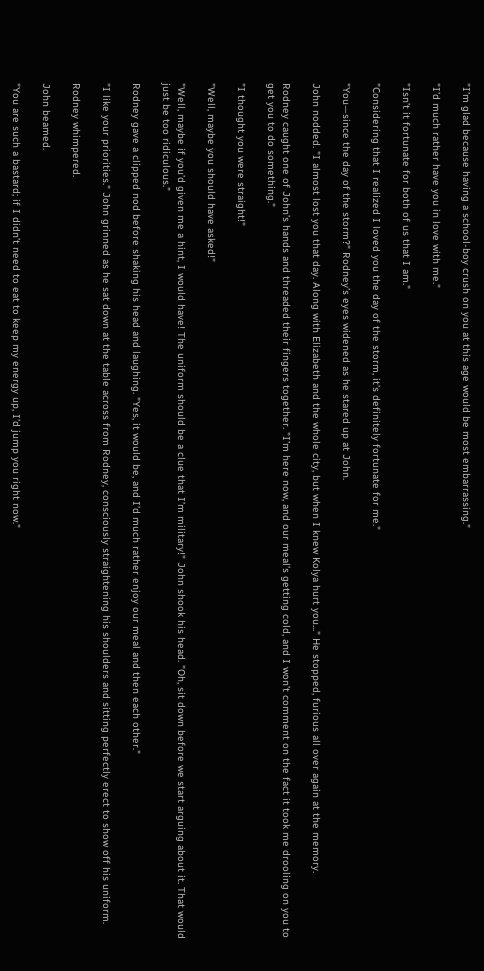"I’m glad because having a school-boy crush on you at this age would be most embarrassing."

"I’d much rather have you in love with me."

"Isn’t it fortunate for both of us that I am."

"Considering that I realized I loved you the day of the storm, it’s definitely fortunate for me."

"You—since the day of the storm?" Rodney’s eyes widened as he stared up at John.

John nodded. "I almost lost you that day. Along with Elizabeth and the whole city, but when I knew Kolya hurt you..." He stopped, furious all over again at the memory.

Rodney caught one of John’s hands and threaded their fingers together. "I’m here now, and our meal’s getting cold, and I won’t comment on the fact it took me drooling on you to get you to do something."

"I thought you were straight!"

"Well, maybe you should have asked!"

"Well, maybe if you’d given me a hint, I would have! The uniform should be a clue that I’m military!" John shook his head. "Oh, sit down before we start arguing about it. That would just be too ridiculous."

Rodney gave a clipped nod before shaking his head and laughing. "Yes, it would be, and I’d much rather enjoy our meal and then each other."

"I like your priorities." John grinned as he sat down at the table across from Rodney, consciously straightening his shoulders and sitting perfectly erect to show off his uniform.

Rodney whimpered.

John beamed.

"You are such a bastard; if I didn’t need to eat to keep my energy up, I’d jump you right now."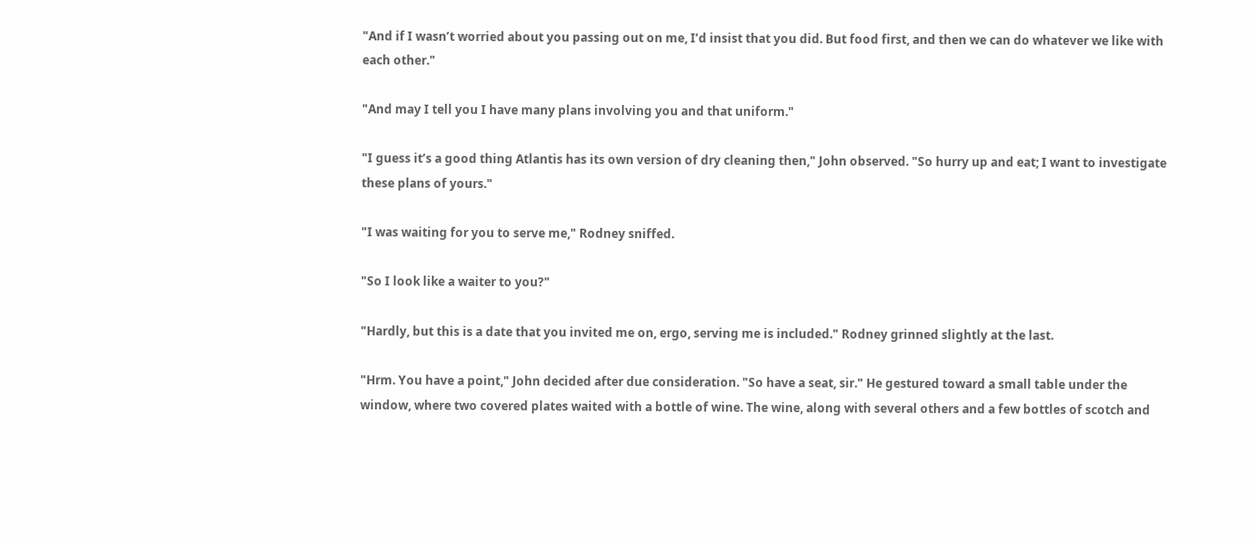"And if I wasn’t worried about you passing out on me, I’d insist that you did. But food first, and then we can do whatever we like with each other."

"And may I tell you I have many plans involving you and that uniform."

"I guess it’s a good thing Atlantis has its own version of dry cleaning then," John observed. "So hurry up and eat; I want to investigate these plans of yours."

"I was waiting for you to serve me," Rodney sniffed.

"So I look like a waiter to you?"

"Hardly, but this is a date that you invited me on, ergo, serving me is included." Rodney grinned slightly at the last.

"Hrm. You have a point," John decided after due consideration. "So have a seat, sir." He gestured toward a small table under the window, where two covered plates waited with a bottle of wine. The wine, along with several others and a few bottles of scotch and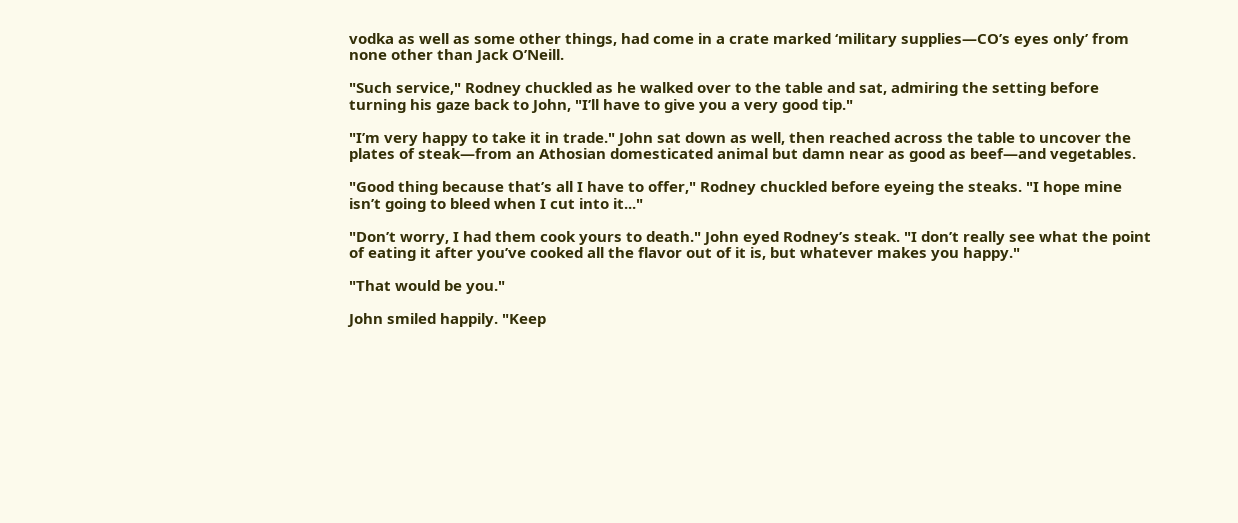vodka as well as some other things, had come in a crate marked ‘military supplies—CO’s eyes only’ from none other than Jack O’Neill.

"Such service," Rodney chuckled as he walked over to the table and sat, admiring the setting before turning his gaze back to John, "I’ll have to give you a very good tip."

"I’m very happy to take it in trade." John sat down as well, then reached across the table to uncover the plates of steak—from an Athosian domesticated animal but damn near as good as beef—and vegetables.

"Good thing because that’s all I have to offer," Rodney chuckled before eyeing the steaks. "I hope mine isn’t going to bleed when I cut into it..."

"Don’t worry, I had them cook yours to death." John eyed Rodney’s steak. "I don’t really see what the point of eating it after you’ve cooked all the flavor out of it is, but whatever makes you happy."

"That would be you."

John smiled happily. "Keep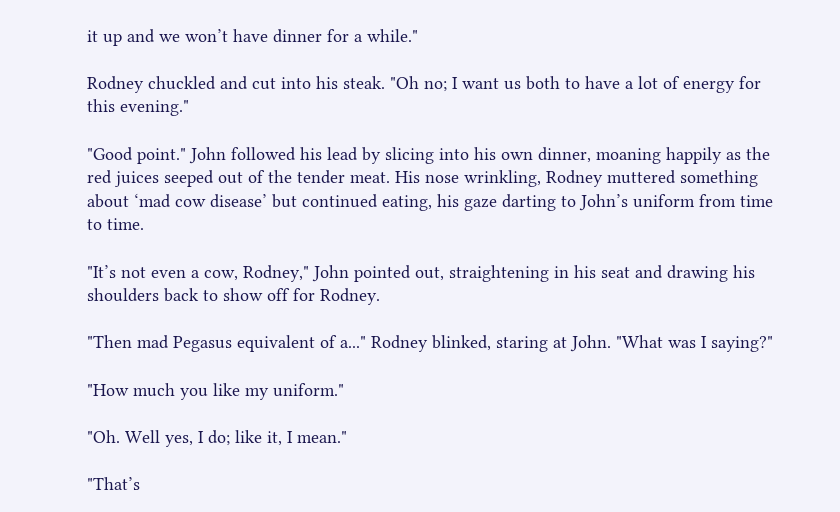it up and we won’t have dinner for a while."

Rodney chuckled and cut into his steak. "Oh no; I want us both to have a lot of energy for this evening."

"Good point." John followed his lead by slicing into his own dinner, moaning happily as the red juices seeped out of the tender meat. His nose wrinkling, Rodney muttered something about ‘mad cow disease’ but continued eating, his gaze darting to John’s uniform from time to time.

"It’s not even a cow, Rodney," John pointed out, straightening in his seat and drawing his shoulders back to show off for Rodney.

"Then mad Pegasus equivalent of a..." Rodney blinked, staring at John. "What was I saying?"

"How much you like my uniform."

"Oh. Well yes, I do; like it, I mean."

"That’s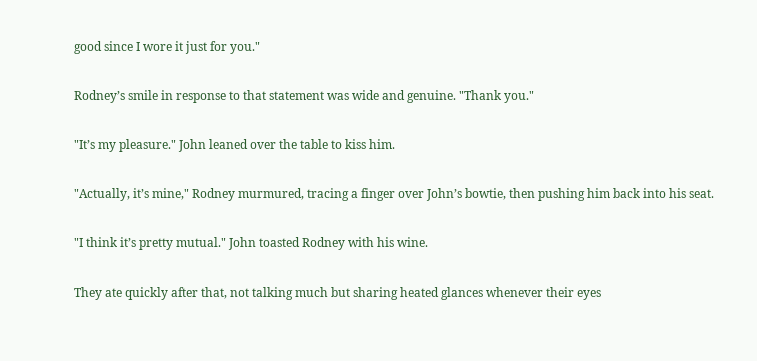good since I wore it just for you."

Rodney’s smile in response to that statement was wide and genuine. "Thank you."

"It’s my pleasure." John leaned over the table to kiss him.

"Actually, it’s mine," Rodney murmured, tracing a finger over John’s bowtie, then pushing him back into his seat.

"I think it’s pretty mutual." John toasted Rodney with his wine.

They ate quickly after that, not talking much but sharing heated glances whenever their eyes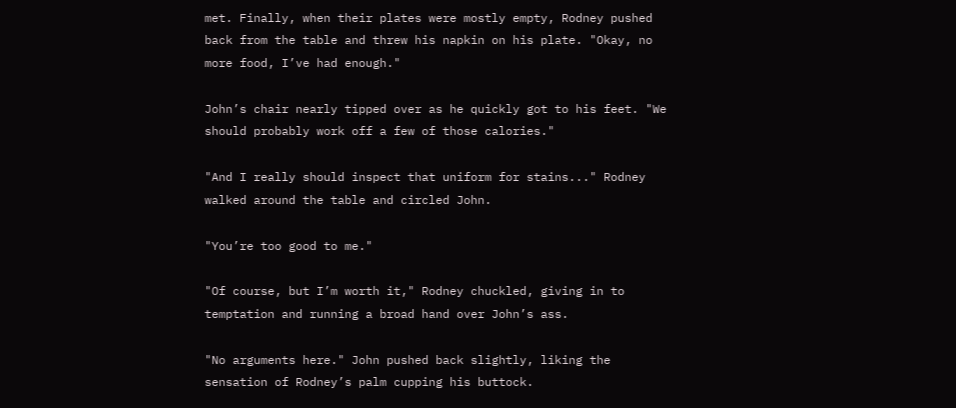met. Finally, when their plates were mostly empty, Rodney pushed back from the table and threw his napkin on his plate. "Okay, no more food, I’ve had enough."

John’s chair nearly tipped over as he quickly got to his feet. "We should probably work off a few of those calories."

"And I really should inspect that uniform for stains..." Rodney walked around the table and circled John.

"You’re too good to me."

"Of course, but I’m worth it," Rodney chuckled, giving in to temptation and running a broad hand over John’s ass.

"No arguments here." John pushed back slightly, liking the sensation of Rodney’s palm cupping his buttock.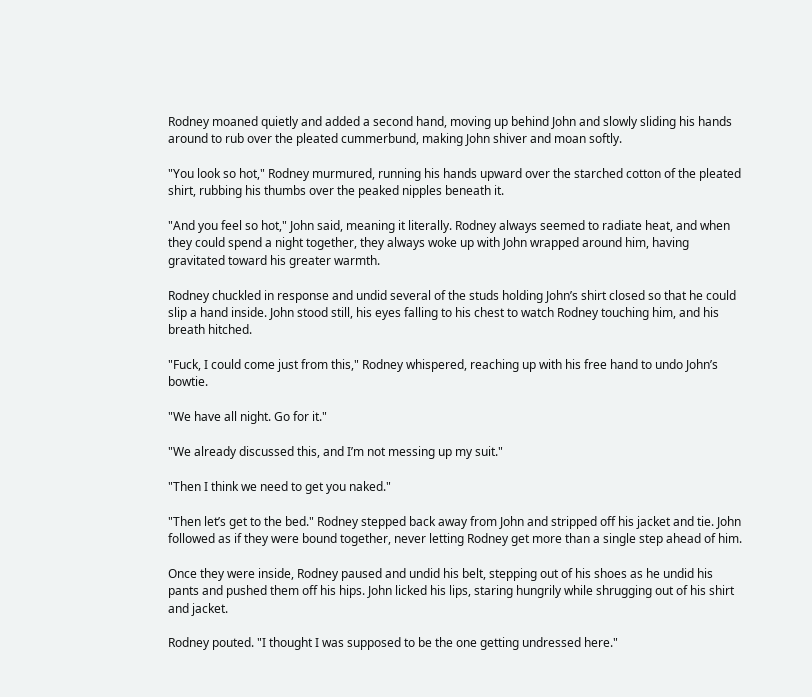Rodney moaned quietly and added a second hand, moving up behind John and slowly sliding his hands around to rub over the pleated cummerbund, making John shiver and moan softly.

"You look so hot," Rodney murmured, running his hands upward over the starched cotton of the pleated shirt, rubbing his thumbs over the peaked nipples beneath it.

"And you feel so hot," John said, meaning it literally. Rodney always seemed to radiate heat, and when they could spend a night together, they always woke up with John wrapped around him, having gravitated toward his greater warmth.

Rodney chuckled in response and undid several of the studs holding John’s shirt closed so that he could slip a hand inside. John stood still, his eyes falling to his chest to watch Rodney touching him, and his breath hitched.

"Fuck, I could come just from this," Rodney whispered, reaching up with his free hand to undo John’s bowtie.

"We have all night. Go for it."

"We already discussed this, and I’m not messing up my suit."

"Then I think we need to get you naked."

"Then let’s get to the bed." Rodney stepped back away from John and stripped off his jacket and tie. John followed as if they were bound together, never letting Rodney get more than a single step ahead of him.

Once they were inside, Rodney paused and undid his belt, stepping out of his shoes as he undid his pants and pushed them off his hips. John licked his lips, staring hungrily while shrugging out of his shirt and jacket.

Rodney pouted. "I thought I was supposed to be the one getting undressed here."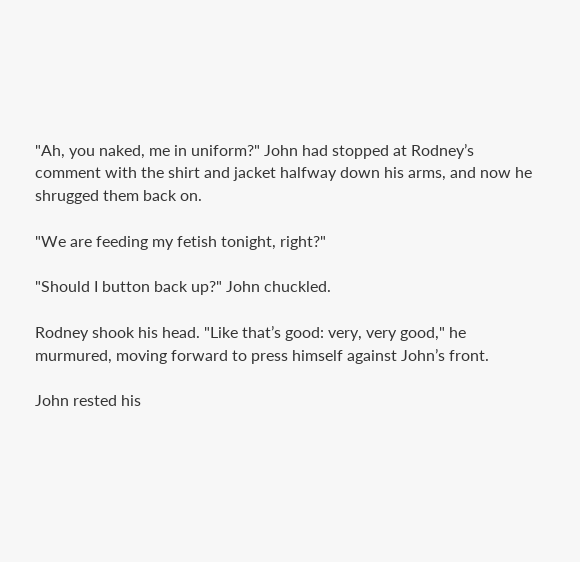"Ah, you naked, me in uniform?" John had stopped at Rodney’s comment with the shirt and jacket halfway down his arms, and now he shrugged them back on.

"We are feeding my fetish tonight, right?"

"Should I button back up?" John chuckled.

Rodney shook his head. "Like that’s good: very, very good," he murmured, moving forward to press himself against John’s front.

John rested his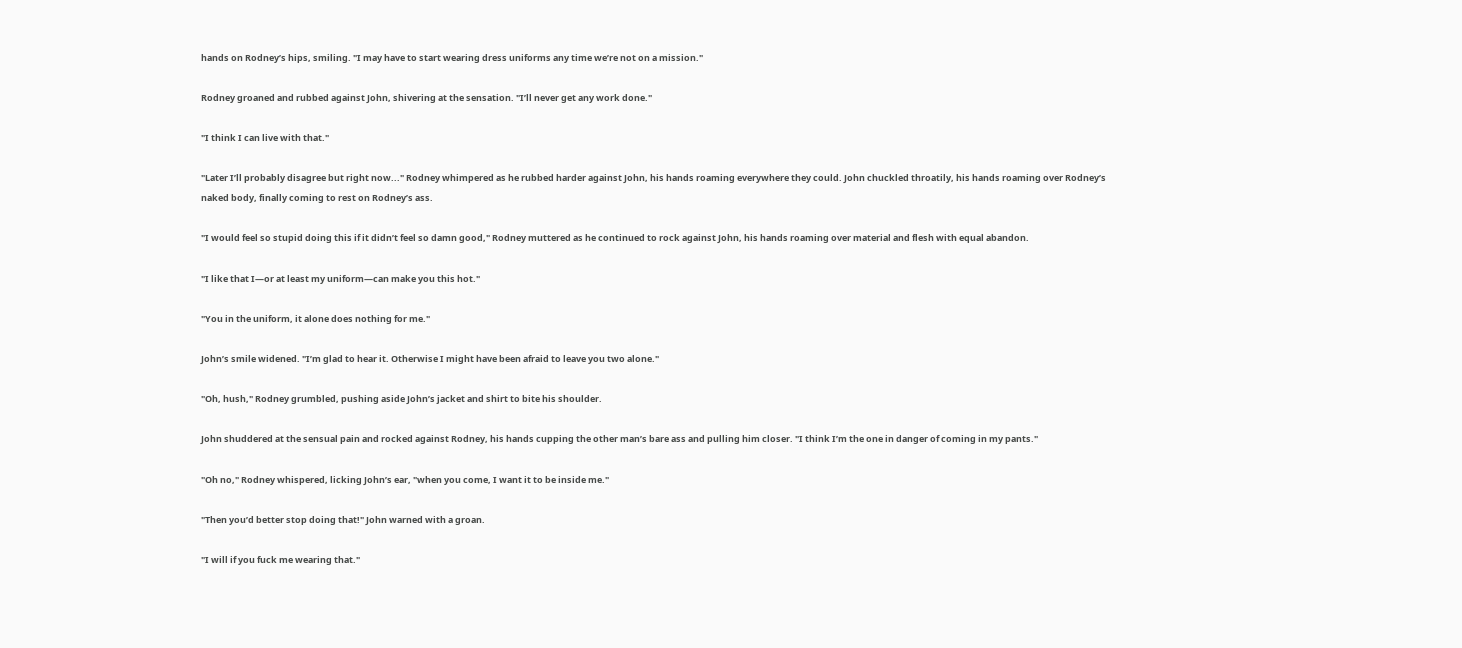hands on Rodney’s hips, smiling. "I may have to start wearing dress uniforms any time we’re not on a mission."

Rodney groaned and rubbed against John, shivering at the sensation. "I’ll never get any work done."

"I think I can live with that."

"Later I’ll probably disagree but right now..." Rodney whimpered as he rubbed harder against John, his hands roaming everywhere they could. John chuckled throatily, his hands roaming over Rodney’s naked body, finally coming to rest on Rodney’s ass.

"I would feel so stupid doing this if it didn’t feel so damn good," Rodney muttered as he continued to rock against John, his hands roaming over material and flesh with equal abandon.

"I like that I—or at least my uniform—can make you this hot."

"You in the uniform, it alone does nothing for me."

John’s smile widened. "I’m glad to hear it. Otherwise I might have been afraid to leave you two alone."

"Oh, hush," Rodney grumbled, pushing aside John’s jacket and shirt to bite his shoulder.

John shuddered at the sensual pain and rocked against Rodney, his hands cupping the other man’s bare ass and pulling him closer. "I think I’m the one in danger of coming in my pants."

"Oh no," Rodney whispered, licking John’s ear, "when you come, I want it to be inside me."

"Then you’d better stop doing that!" John warned with a groan.

"I will if you fuck me wearing that."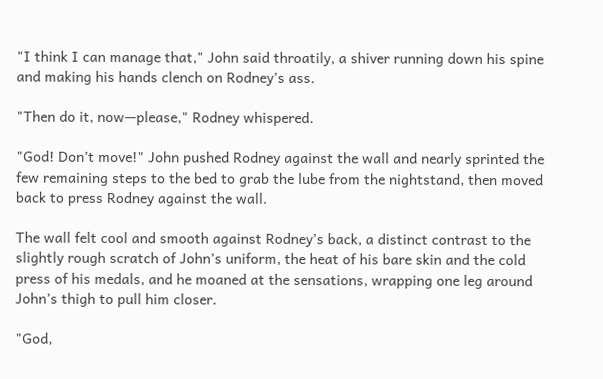"I think I can manage that," John said throatily, a shiver running down his spine and making his hands clench on Rodney’s ass.

"Then do it, now—please," Rodney whispered.

"God! Don’t move!" John pushed Rodney against the wall and nearly sprinted the few remaining steps to the bed to grab the lube from the nightstand, then moved back to press Rodney against the wall.

The wall felt cool and smooth against Rodney’s back, a distinct contrast to the slightly rough scratch of John’s uniform, the heat of his bare skin and the cold press of his medals, and he moaned at the sensations, wrapping one leg around John’s thigh to pull him closer.

"God,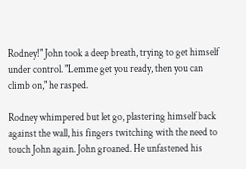Rodney!" John took a deep breath, trying to get himself under control. "Lemme get you ready, then you can climb on," he rasped.

Rodney whimpered but let go, plastering himself back against the wall, his fingers twitching with the need to touch John again. John groaned. He unfastened his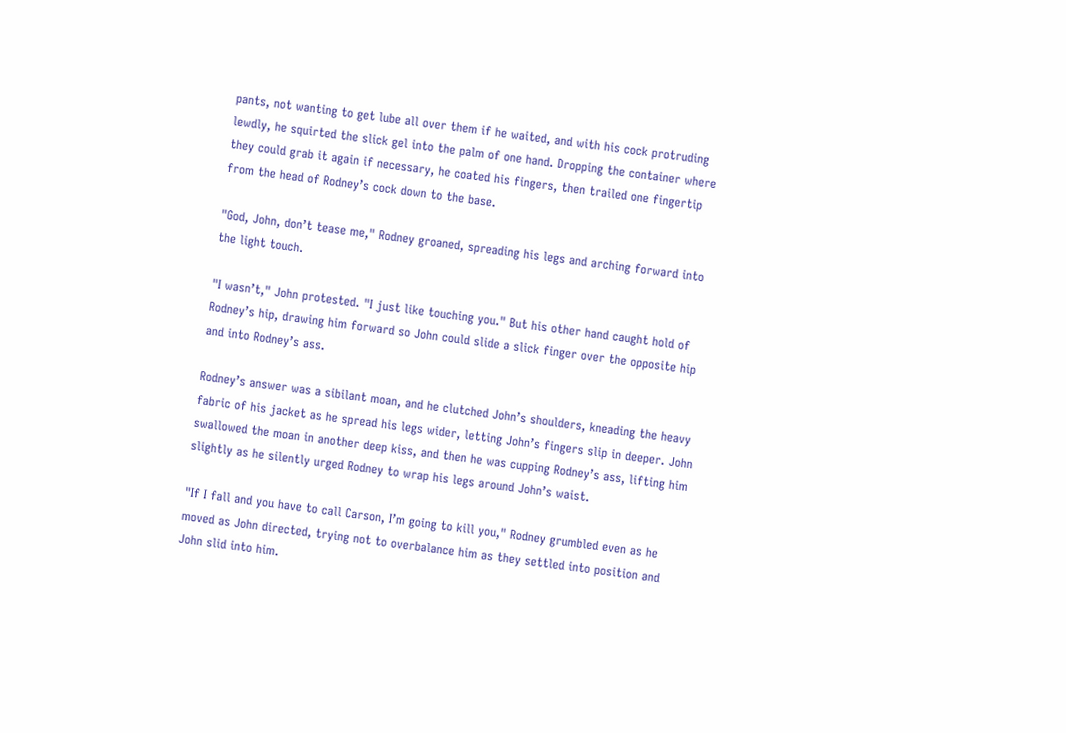pants, not wanting to get lube all over them if he waited, and with his cock protruding lewdly, he squirted the slick gel into the palm of one hand. Dropping the container where they could grab it again if necessary, he coated his fingers, then trailed one fingertip from the head of Rodney’s cock down to the base.

"God, John, don’t tease me," Rodney groaned, spreading his legs and arching forward into the light touch.

"I wasn’t," John protested. "I just like touching you." But his other hand caught hold of Rodney’s hip, drawing him forward so John could slide a slick finger over the opposite hip and into Rodney’s ass.

Rodney’s answer was a sibilant moan, and he clutched John’s shoulders, kneading the heavy fabric of his jacket as he spread his legs wider, letting John’s fingers slip in deeper. John swallowed the moan in another deep kiss, and then he was cupping Rodney’s ass, lifting him slightly as he silently urged Rodney to wrap his legs around John’s waist.

"If I fall and you have to call Carson, I’m going to kill you," Rodney grumbled even as he moved as John directed, trying not to overbalance him as they settled into position and John slid into him.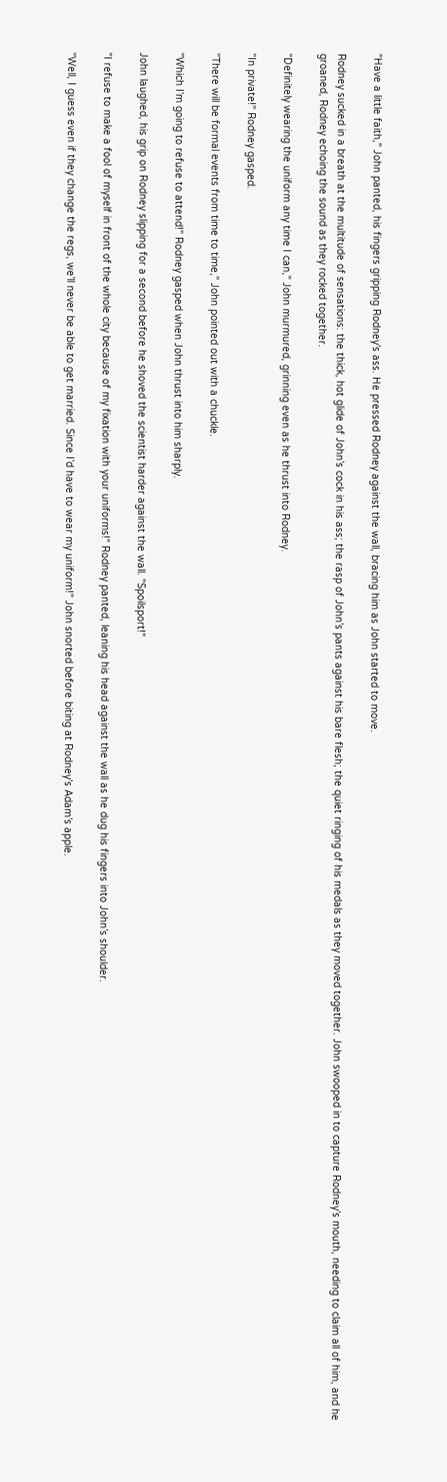"Have a little faith," John panted, his fingers gripping Rodney’s ass. He pressed Rodney against the wall, bracing him as John started to move.

Rodney sucked in a breath at the multitude of sensations: the thick, hot glide of John’s cock in his ass; the rasp of John’s pants against his bare flesh; the quiet ringing of his medals as they moved together. John swooped in to capture Rodney’s mouth, needing to claim all of him, and he groaned, Rodney echoing the sound as they rocked together.

"Definitely wearing the uniform any time I can," John murmured, grinning even as he thrust into Rodney.

"In private!" Rodney gasped.

"There will be formal events from time to time," John pointed out with a chuckle.

"Which I’m going to refuse to attend!" Rodney gasped when John thrust into him sharply.

John laughed, his grip on Rodney slipping for a second before he shoved the scientist harder against the wall. "Spoilsport!"

"I refuse to make a fool of myself in front of the whole city because of my fixation with your uniforms!" Rodney panted, leaning his head against the wall as he dug his fingers into John’s shoulder.

"Well, I guess even if they change the regs, we’ll never be able to get married. Since I’d have to wear my uniform!" John snorted before biting at Rodney’s Adam’s apple.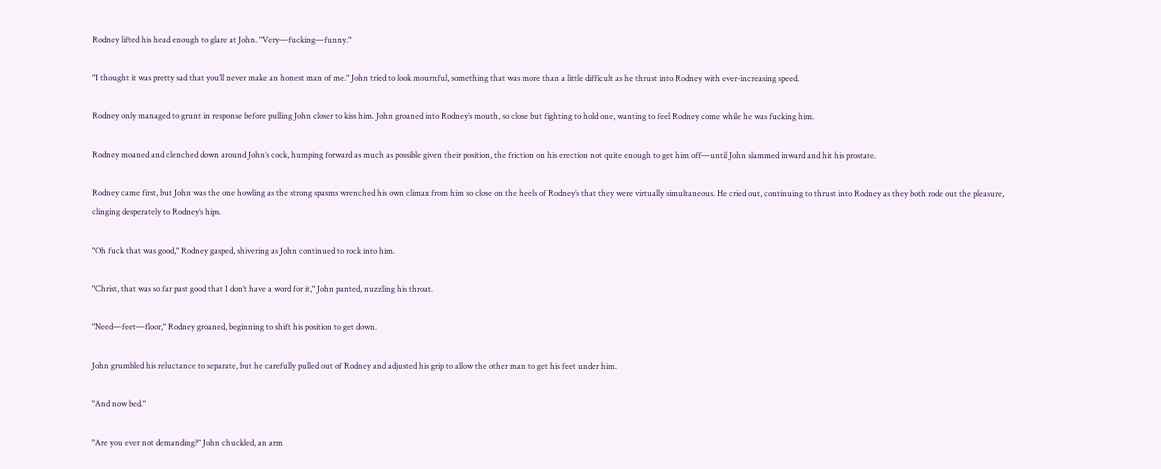Rodney lifted his head enough to glare at John. "Very—fucking—funny."

"I thought it was pretty sad that you’ll never make an honest man of me." John tried to look mournful, something that was more than a little difficult as he thrust into Rodney with ever-increasing speed.

Rodney only managed to grunt in response before pulling John closer to kiss him. John groaned into Rodney’s mouth, so close but fighting to hold one, wanting to feel Rodney come while he was fucking him.

Rodney moaned and clenched down around John’s cock, humping forward as much as possible given their position, the friction on his erection not quite enough to get him off—until John slammed inward and hit his prostate.

Rodney came first, but John was the one howling as the strong spasms wrenched his own climax from him so close on the heels of Rodney’s that they were virtually simultaneous. He cried out, continuing to thrust into Rodney as they both rode out the pleasure, clinging desperately to Rodney’s hips.

"Oh fuck that was good," Rodney gasped, shivering as John continued to rock into him.

"Christ, that was so far past good that I don’t have a word for it," John panted, nuzzling his throat.

"Need—feet—floor," Rodney groaned, beginning to shift his position to get down.

John grumbled his reluctance to separate, but he carefully pulled out of Rodney and adjusted his grip to allow the other man to get his feet under him.

"And now bed."

"Are you ever not demanding?" John chuckled, an arm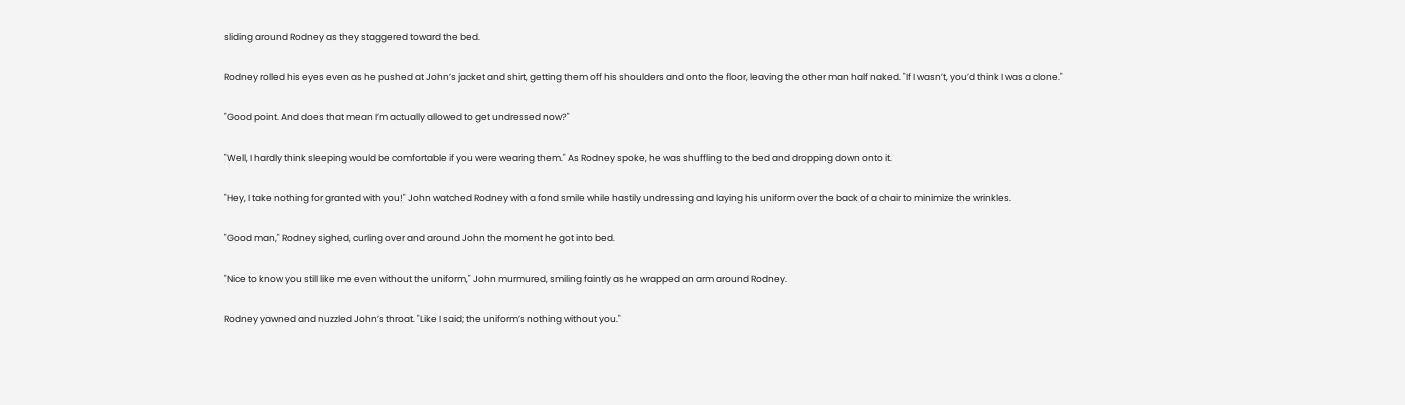sliding around Rodney as they staggered toward the bed.

Rodney rolled his eyes even as he pushed at John’s jacket and shirt, getting them off his shoulders and onto the floor, leaving the other man half naked. "If I wasn’t, you’d think I was a clone."

"Good point. And does that mean I’m actually allowed to get undressed now?"

"Well, I hardly think sleeping would be comfortable if you were wearing them." As Rodney spoke, he was shuffling to the bed and dropping down onto it.

"Hey, I take nothing for granted with you!" John watched Rodney with a fond smile while hastily undressing and laying his uniform over the back of a chair to minimize the wrinkles.

"Good man," Rodney sighed, curling over and around John the moment he got into bed.

"Nice to know you still like me even without the uniform," John murmured, smiling faintly as he wrapped an arm around Rodney.

Rodney yawned and nuzzled John’s throat. "Like I said; the uniform’s nothing without you."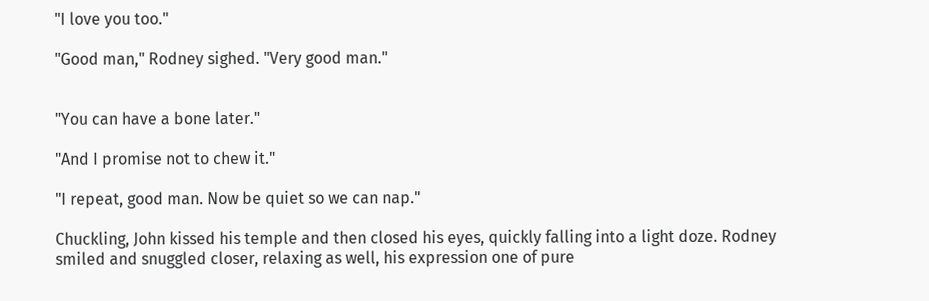"I love you too."

"Good man," Rodney sighed. "Very good man."


"You can have a bone later."

"And I promise not to chew it."

"I repeat, good man. Now be quiet so we can nap."

Chuckling, John kissed his temple and then closed his eyes, quickly falling into a light doze. Rodney smiled and snuggled closer, relaxing as well, his expression one of pure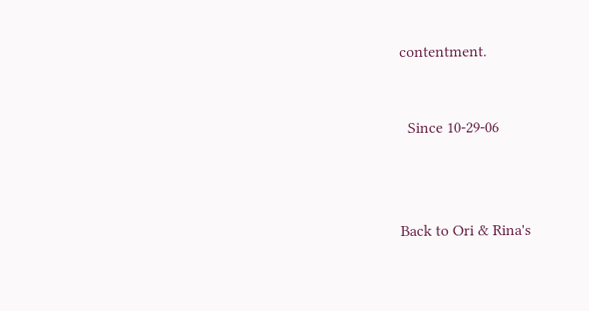contentment.


  Since 10-29-06



Back to Ori & Rina's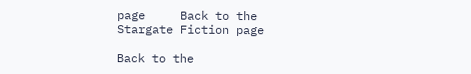page     Back to the Stargate Fiction page

Back to the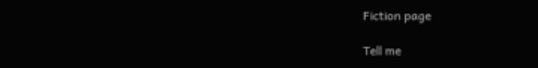Fiction page

Tell me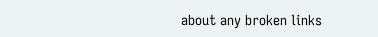about any broken links